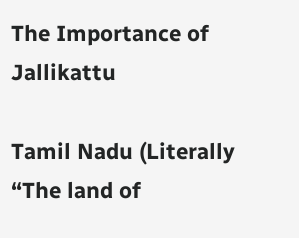The Importance of Jallikattu

Tamil Nadu (Literally “The land of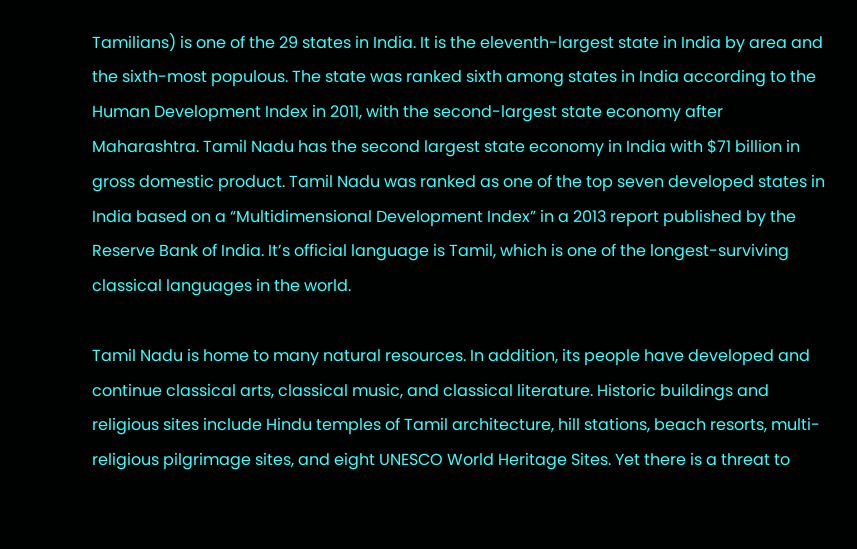Tamilians) is one of the 29 states in India. It is the eleventh-largest state in India by area and the sixth-most populous. The state was ranked sixth among states in India according to the Human Development Index in 2011, with the second-largest state economy after Maharashtra. Tamil Nadu has the second largest state economy in India with $71 billion in gross domestic product. Tamil Nadu was ranked as one of the top seven developed states in India based on a “Multidimensional Development Index” in a 2013 report published by the Reserve Bank of India. It’s official language is Tamil, which is one of the longest-surviving classical languages in the world.

Tamil Nadu is home to many natural resources. In addition, its people have developed and continue classical arts, classical music, and classical literature. Historic buildings and religious sites include Hindu temples of Tamil architecture, hill stations, beach resorts, multi-religious pilgrimage sites, and eight UNESCO World Heritage Sites. Yet there is a threat to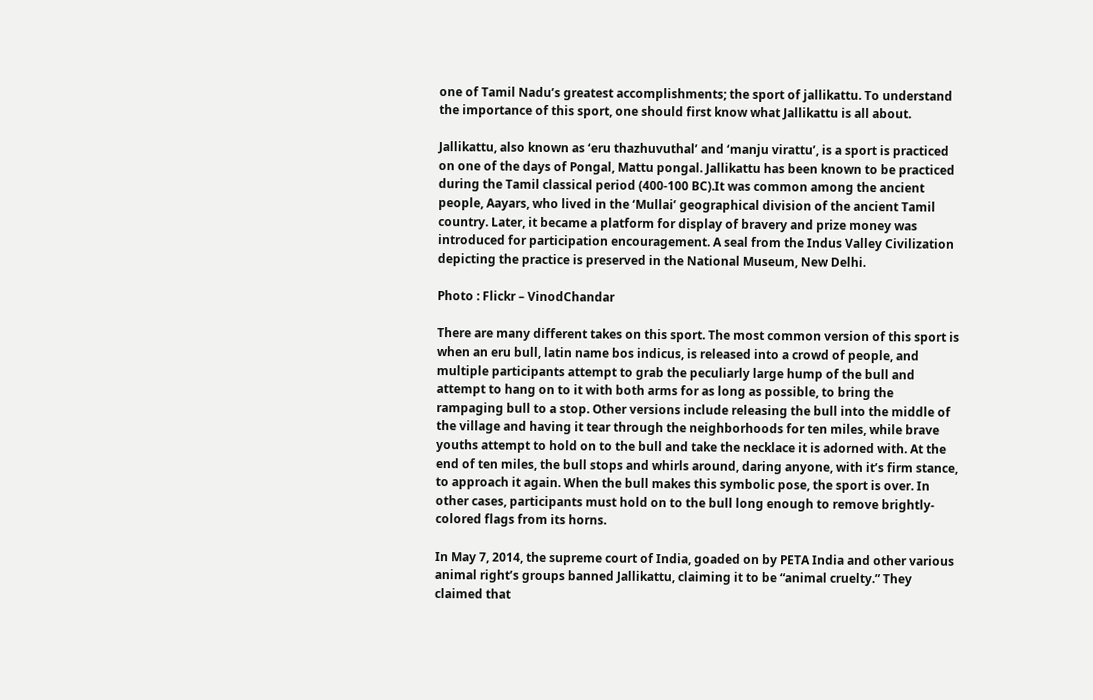one of Tamil Nadu’s greatest accomplishments; the sport of jallikattu. To understand the importance of this sport, one should first know what Jallikattu is all about.

Jallikattu, also known as ‘eru thazhuvuthal’ and ‘manju virattu’, is a sport is practiced on one of the days of Pongal, Mattu pongal. Jallikattu has been known to be practiced during the Tamil classical period (400-100 BC).It was common among the ancient people, Aayars, who lived in the ‘Mullai’ geographical division of the ancient Tamil country. Later, it became a platform for display of bravery and prize money was introduced for participation encouragement. A seal from the Indus Valley Civilization depicting the practice is preserved in the National Museum, New Delhi.

Photo : Flickr – VinodChandar

There are many different takes on this sport. The most common version of this sport is when an eru bull, latin name bos indicus, is released into a crowd of people, and multiple participants attempt to grab the peculiarly large hump of the bull and attempt to hang on to it with both arms for as long as possible, to bring the rampaging bull to a stop. Other versions include releasing the bull into the middle of the village and having it tear through the neighborhoods for ten miles, while brave youths attempt to hold on to the bull and take the necklace it is adorned with. At the end of ten miles, the bull stops and whirls around, daring anyone, with it’s firm stance, to approach it again. When the bull makes this symbolic pose, the sport is over. In other cases, participants must hold on to the bull long enough to remove brightly-colored flags from its horns.

In May 7, 2014, the supreme court of India, goaded on by PETA India and other various animal right’s groups banned Jallikattu, claiming it to be “animal cruelty.” They claimed that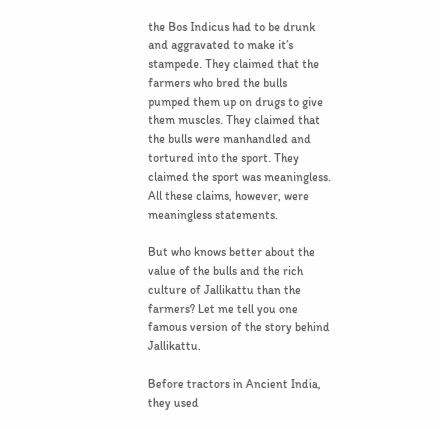the Bos Indicus had to be drunk and aggravated to make it’s stampede. They claimed that the farmers who bred the bulls pumped them up on drugs to give them muscles. They claimed that the bulls were manhandled and tortured into the sport. They claimed the sport was meaningless. All these claims, however, were meaningless statements.

But who knows better about the value of the bulls and the rich culture of Jallikattu than the farmers? Let me tell you one famous version of the story behind Jallikattu.

Before tractors in Ancient India, they used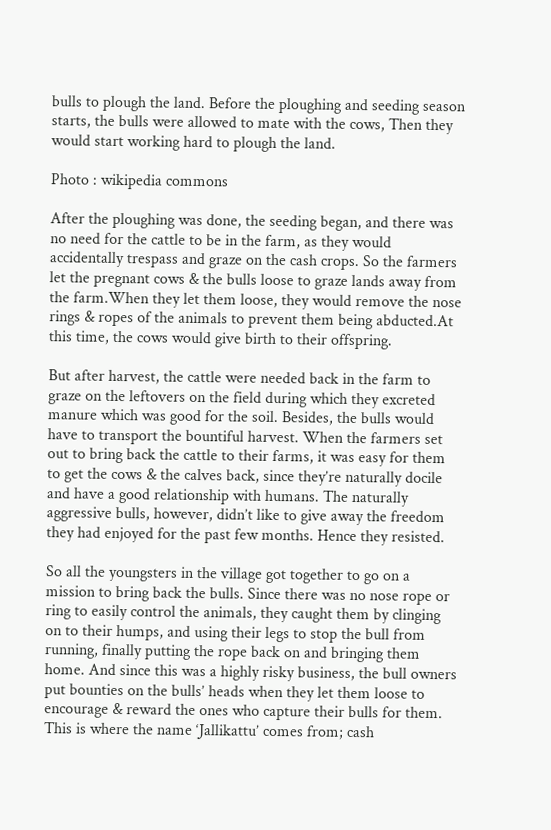bulls to plough the land. Before the ploughing and seeding season starts, the bulls were allowed to mate with the cows, Then they would start working hard to plough the land.

Photo : wikipedia commons

After the ploughing was done, the seeding began, and there was no need for the cattle to be in the farm, as they would accidentally trespass and graze on the cash crops. So the farmers let the pregnant cows & the bulls loose to graze lands away from the farm.When they let them loose, they would remove the nose rings & ropes of the animals to prevent them being abducted.At this time, the cows would give birth to their offspring.

But after harvest, the cattle were needed back in the farm to graze on the leftovers on the field during which they excreted manure which was good for the soil. Besides, the bulls would have to transport the bountiful harvest. When the farmers set out to bring back the cattle to their farms, it was easy for them to get the cows & the calves back, since they’re naturally docile and have a good relationship with humans. The naturally aggressive bulls, however, didn’t like to give away the freedom they had enjoyed for the past few months. Hence they resisted.

So all the youngsters in the village got together to go on a mission to bring back the bulls. Since there was no nose rope or ring to easily control the animals, they caught them by clinging on to their humps, and using their legs to stop the bull from running, finally putting the rope back on and bringing them home. And since this was a highly risky business, the bull owners put bounties on the bulls’ heads when they let them loose to encourage & reward the ones who capture their bulls for them. This is where the name ‘Jallikattu’ comes from; cash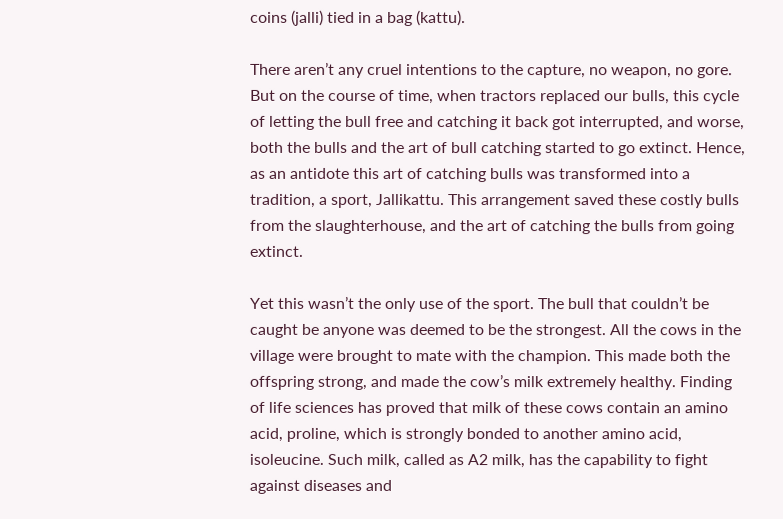coins (jalli) tied in a bag (kattu).

There aren’t any cruel intentions to the capture, no weapon, no gore. But on the course of time, when tractors replaced our bulls, this cycle of letting the bull free and catching it back got interrupted, and worse, both the bulls and the art of bull catching started to go extinct. Hence, as an antidote this art of catching bulls was transformed into a tradition, a sport, Jallikattu. This arrangement saved these costly bulls from the slaughterhouse, and the art of catching the bulls from going extinct.

Yet this wasn’t the only use of the sport. The bull that couldn’t be caught be anyone was deemed to be the strongest. All the cows in the village were brought to mate with the champion. This made both the offspring strong, and made the cow’s milk extremely healthy. Finding of life sciences has proved that milk of these cows contain an amino acid, proline, which is strongly bonded to another amino acid, isoleucine. Such milk, called as A2 milk, has the capability to fight against diseases and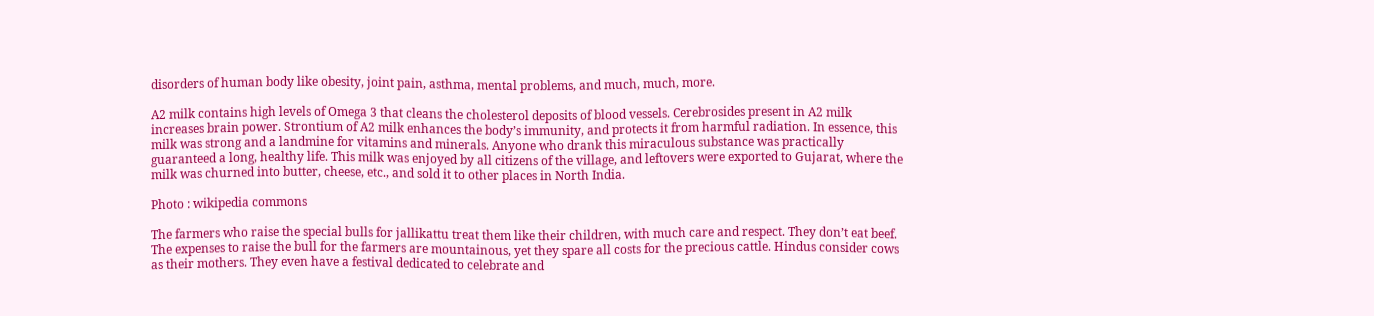disorders of human body like obesity, joint pain, asthma, mental problems, and much, much, more.

A2 milk contains high levels of Omega 3 that cleans the cholesterol deposits of blood vessels. Cerebrosides present in A2 milk increases brain power. Strontium of A2 milk enhances the body’s immunity, and protects it from harmful radiation. In essence, this milk was strong and a landmine for vitamins and minerals. Anyone who drank this miraculous substance was practically guaranteed a long, healthy life. This milk was enjoyed by all citizens of the village, and leftovers were exported to Gujarat, where the milk was churned into butter, cheese, etc., and sold it to other places in North India.

Photo : wikipedia commons

The farmers who raise the special bulls for jallikattu treat them like their children, with much care and respect. They don’t eat beef. The expenses to raise the bull for the farmers are mountainous, yet they spare all costs for the precious cattle. Hindus consider cows as their mothers. They even have a festival dedicated to celebrate and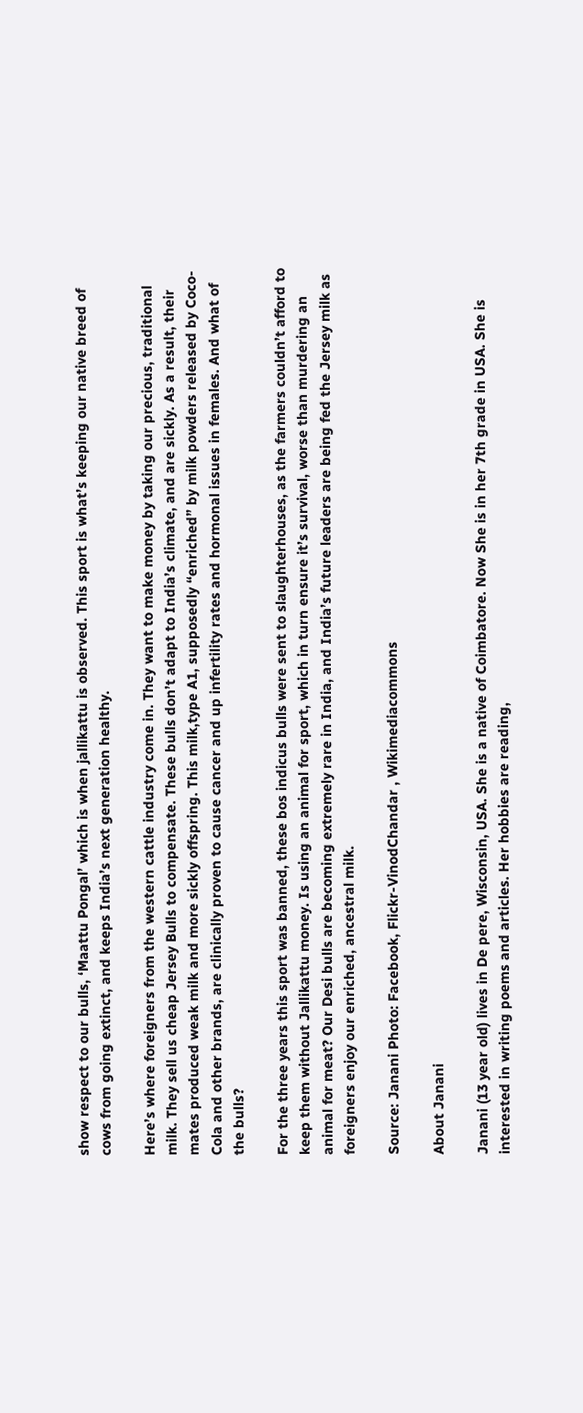show respect to our bulls, ‘Maattu Pongal’ which is when jallikattu is observed. This sport is what’s keeping our native breed of cows from going extinct, and keeps India’s next generation healthy.

Here’s where foreigners from the western cattle industry come in. They want to make money by taking our precious, traditional milk. They sell us cheap Jersey Bulls to compensate. These bulls don’t adapt to India’s climate, and are sickly. As a result, their mates produced weak milk and more sickly offspring. This milk,type A1, supposedly “enriched” by milk powders released by Coco-Cola and other brands, are clinically proven to cause cancer and up infertility rates and hormonal issues in females. And what of the bulls?

For the three years this sport was banned, these bos indicus bulls were sent to slaughterhouses, as the farmers couldn’t afford to keep them without Jallikattu money. Is using an animal for sport, which in turn ensure it’s survival, worse than murdering an animal for meat? Our Desi bulls are becoming extremely rare in India, and India’s future leaders are being fed the Jersey milk as foreigners enjoy our enriched, ancestral milk.

Source: Janani Photo: Facebook, Flickr-VinodChandar , Wikimediacommons

About Janani

Janani (13 year old) lives in De pere, Wisconsin, USA. She is a native of Coimbatore. Now She is in her 7th grade in USA. She is interested in writing poems and articles. Her hobbies are reading,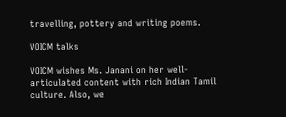travelling, pottery and writing poems.

VOICM talks

VOICM wishes Ms. Janani on her well-articulated content with rich Indian Tamil culture. Also, we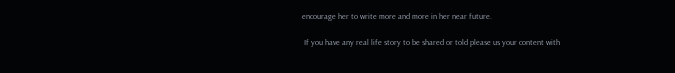encourage her to write more and more in her near future.

 If you have any real life story to be shared or told please us your content with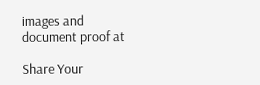images and document proof at

Share Your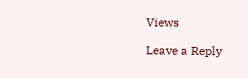Views

Leave a Reply